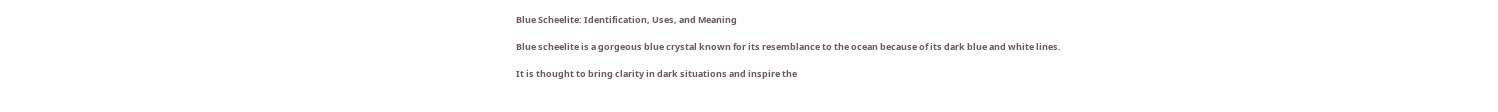Blue Scheelite: Identification, Uses, and Meaning

Blue scheelite is a gorgeous blue crystal known for its resemblance to the ocean because of its dark blue and white lines.

It is thought to bring clarity in dark situations and inspire the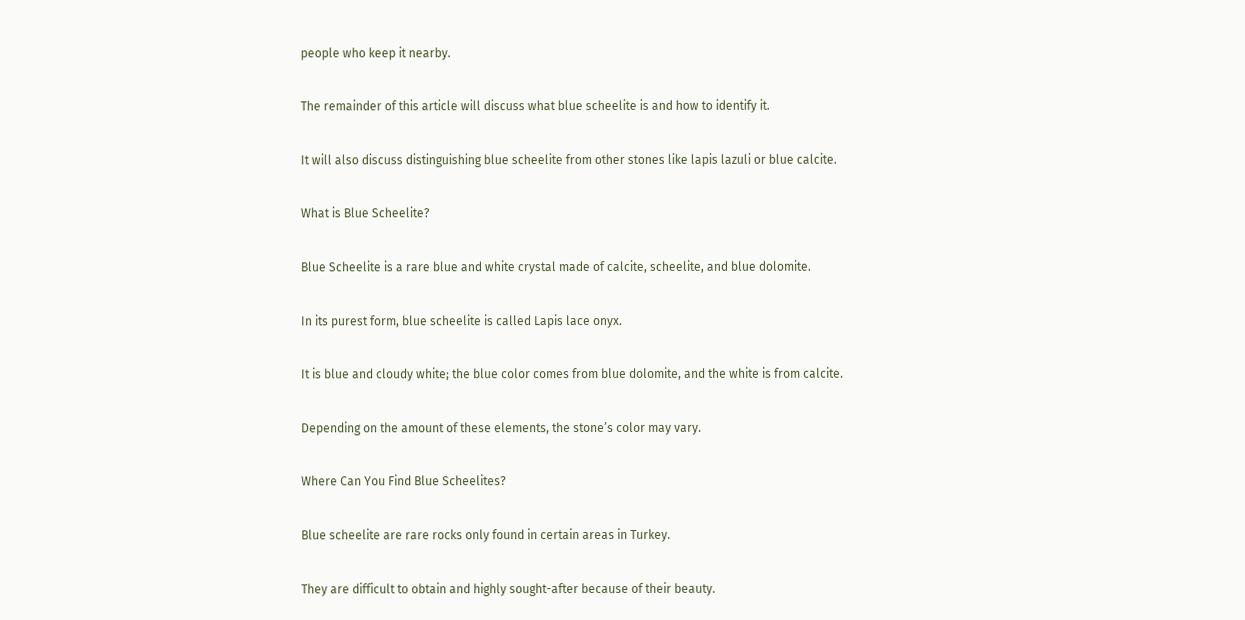people who keep it nearby.

The remainder of this article will discuss what blue scheelite is and how to identify it.

It will also discuss distinguishing blue scheelite from other stones like lapis lazuli or blue calcite.

What is Blue Scheelite?

Blue Scheelite is a rare blue and white crystal made of calcite, scheelite, and blue dolomite.

In its purest form, blue scheelite is called Lapis lace onyx.

It is blue and cloudy white; the blue color comes from blue dolomite, and the white is from calcite.

Depending on the amount of these elements, the stone’s color may vary.

Where Can You Find Blue Scheelites?

Blue scheelite are rare rocks only found in certain areas in Turkey.

They are difficult to obtain and highly sought-after because of their beauty.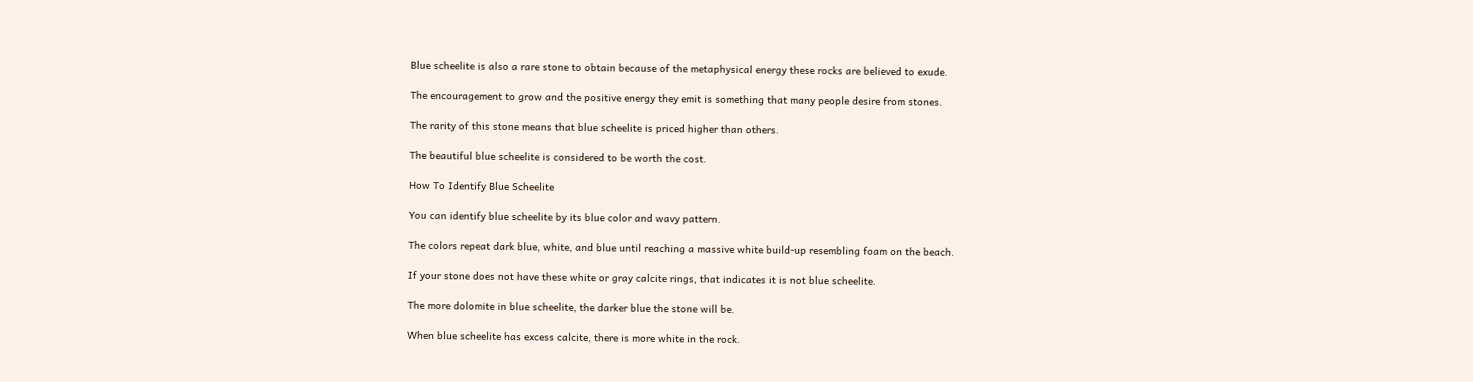Blue scheelite is also a rare stone to obtain because of the metaphysical energy these rocks are believed to exude.

The encouragement to grow and the positive energy they emit is something that many people desire from stones.

The rarity of this stone means that blue scheelite is priced higher than others.

The beautiful blue scheelite is considered to be worth the cost.

How To Identify Blue Scheelite

You can identify blue scheelite by its blue color and wavy pattern.

The colors repeat dark blue, white, and blue until reaching a massive white build-up resembling foam on the beach.

If your stone does not have these white or gray calcite rings, that indicates it is not blue scheelite.

The more dolomite in blue scheelite, the darker blue the stone will be.

When blue scheelite has excess calcite, there is more white in the rock.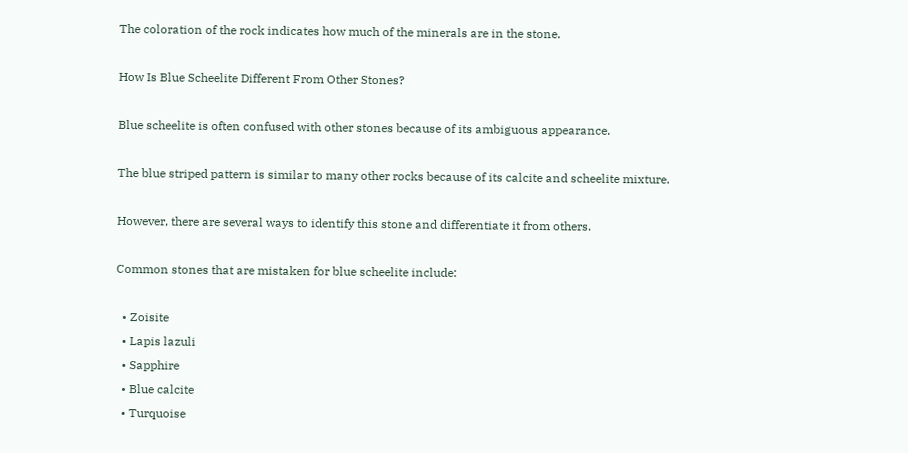The coloration of the rock indicates how much of the minerals are in the stone.

How Is Blue Scheelite Different From Other Stones?

Blue scheelite is often confused with other stones because of its ambiguous appearance.

The blue striped pattern is similar to many other rocks because of its calcite and scheelite mixture.

However, there are several ways to identify this stone and differentiate it from others.

Common stones that are mistaken for blue scheelite include:

  • Zoisite
  • Lapis lazuli
  • Sapphire
  • Blue calcite
  • Turquoise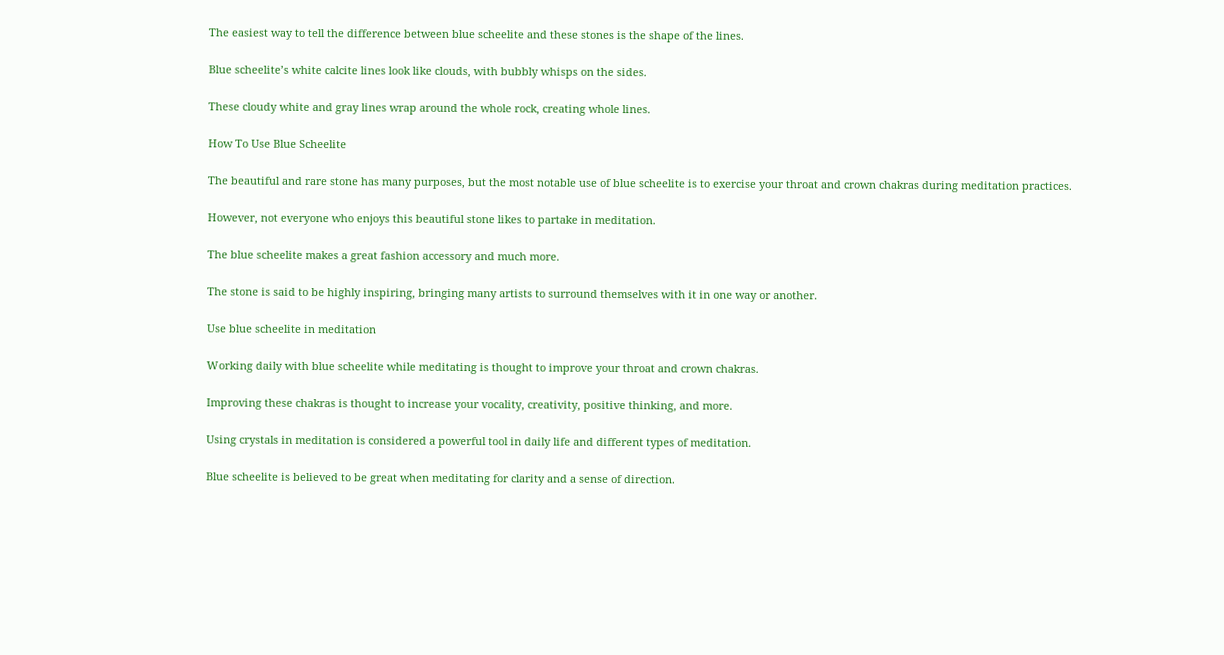The easiest way to tell the difference between blue scheelite and these stones is the shape of the lines.

Blue scheelite’s white calcite lines look like clouds, with bubbly whisps on the sides.

These cloudy white and gray lines wrap around the whole rock, creating whole lines.

How To Use Blue Scheelite

The beautiful and rare stone has many purposes, but the most notable use of blue scheelite is to exercise your throat and crown chakras during meditation practices.

However, not everyone who enjoys this beautiful stone likes to partake in meditation.

The blue scheelite makes a great fashion accessory and much more.

The stone is said to be highly inspiring, bringing many artists to surround themselves with it in one way or another.

Use blue scheelite in meditation

Working daily with blue scheelite while meditating is thought to improve your throat and crown chakras.

Improving these chakras is thought to increase your vocality, creativity, positive thinking, and more.

Using crystals in meditation is considered a powerful tool in daily life and different types of meditation.

Blue scheelite is believed to be great when meditating for clarity and a sense of direction.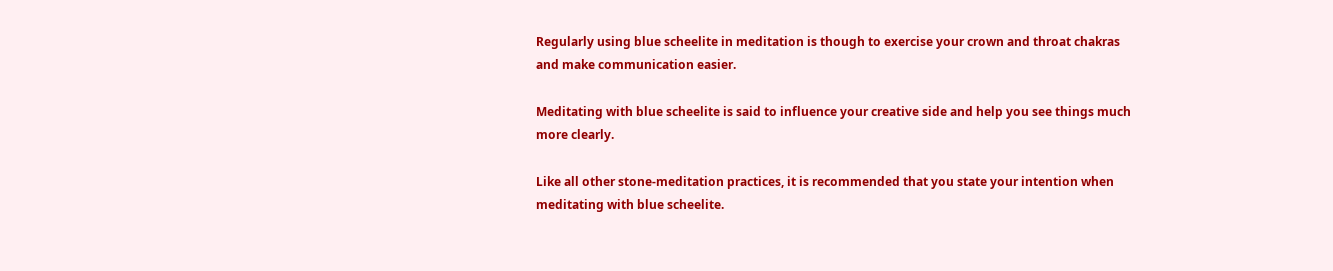Regularly using blue scheelite in meditation is though to exercise your crown and throat chakras and make communication easier.

Meditating with blue scheelite is said to influence your creative side and help you see things much more clearly.

Like all other stone-meditation practices, it is recommended that you state your intention when meditating with blue scheelite.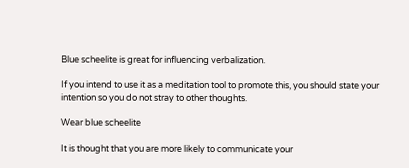Blue scheelite is great for influencing verbalization.

If you intend to use it as a meditation tool to promote this, you should state your intention so you do not stray to other thoughts.

Wear blue scheelite

It is thought that you are more likely to communicate your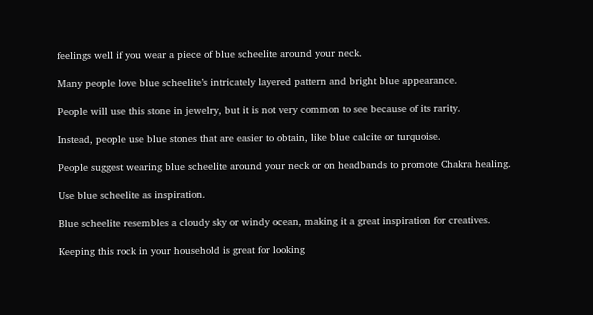feelings well if you wear a piece of blue scheelite around your neck.

Many people love blue scheelite’s intricately layered pattern and bright blue appearance.

People will use this stone in jewelry, but it is not very common to see because of its rarity.

Instead, people use blue stones that are easier to obtain, like blue calcite or turquoise.

People suggest wearing blue scheelite around your neck or on headbands to promote Chakra healing.

Use blue scheelite as inspiration.

Blue scheelite resembles a cloudy sky or windy ocean, making it a great inspiration for creatives.

Keeping this rock in your household is great for looking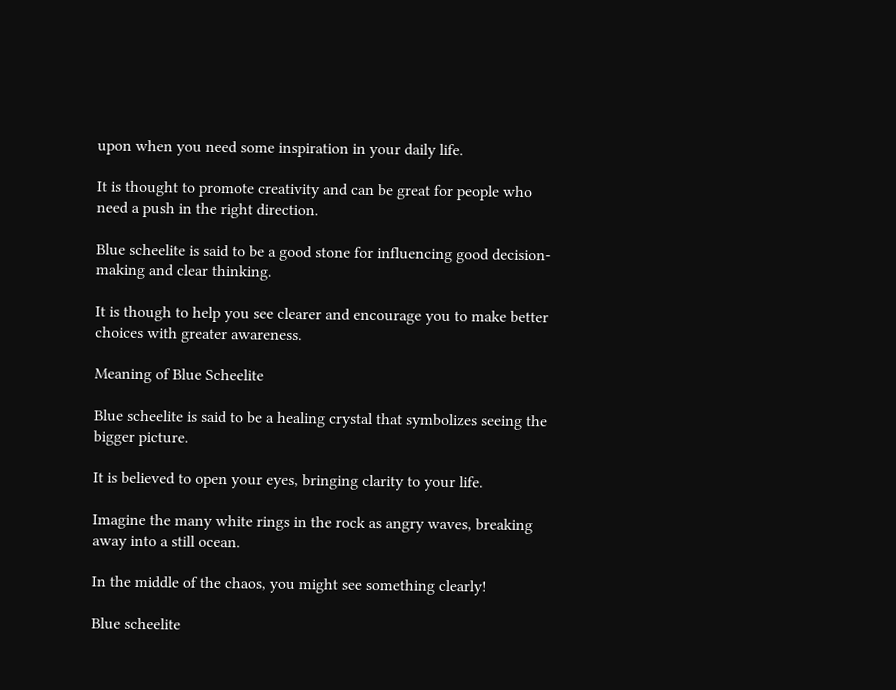upon when you need some inspiration in your daily life.

It is thought to promote creativity and can be great for people who need a push in the right direction.

Blue scheelite is said to be a good stone for influencing good decision-making and clear thinking.

It is though to help you see clearer and encourage you to make better choices with greater awareness.

Meaning of Blue Scheelite

Blue scheelite is said to be a healing crystal that symbolizes seeing the bigger picture.

It is believed to open your eyes, bringing clarity to your life.

Imagine the many white rings in the rock as angry waves, breaking away into a still ocean.

In the middle of the chaos, you might see something clearly!

Blue scheelite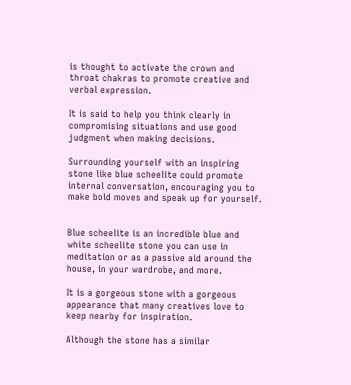is thought to activate the crown and throat chakras to promote creative and verbal expression.

It is said to help you think clearly in compromising situations and use good judgment when making decisions.

Surrounding yourself with an inspiring stone like blue scheelite could promote internal conversation, encouraging you to make bold moves and speak up for yourself.


Blue scheelite is an incredible blue and white scheelite stone you can use in meditation or as a passive aid around the house, in your wardrobe, and more.

It is a gorgeous stone with a gorgeous appearance that many creatives love to keep nearby for inspiration.

Although the stone has a similar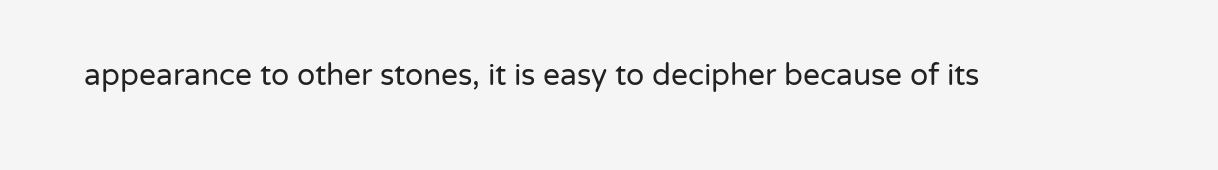appearance to other stones, it is easy to decipher because of its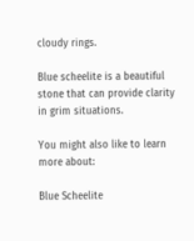cloudy rings.

Blue scheelite is a beautiful stone that can provide clarity in grim situations.

You might also like to learn more about:

Blue Scheelite